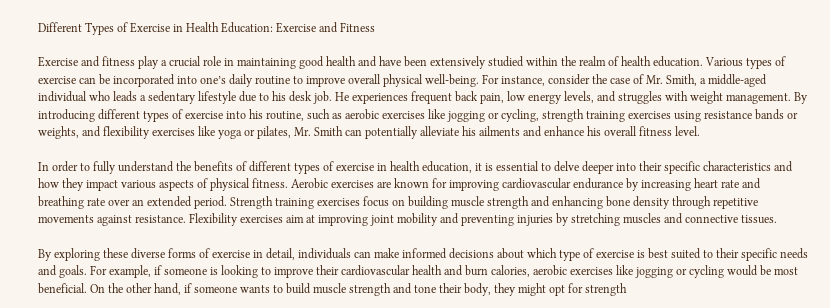Different Types of Exercise in Health Education: Exercise and Fitness

Exercise and fitness play a crucial role in maintaining good health and have been extensively studied within the realm of health education. Various types of exercise can be incorporated into one’s daily routine to improve overall physical well-being. For instance, consider the case of Mr. Smith, a middle-aged individual who leads a sedentary lifestyle due to his desk job. He experiences frequent back pain, low energy levels, and struggles with weight management. By introducing different types of exercise into his routine, such as aerobic exercises like jogging or cycling, strength training exercises using resistance bands or weights, and flexibility exercises like yoga or pilates, Mr. Smith can potentially alleviate his ailments and enhance his overall fitness level.

In order to fully understand the benefits of different types of exercise in health education, it is essential to delve deeper into their specific characteristics and how they impact various aspects of physical fitness. Aerobic exercises are known for improving cardiovascular endurance by increasing heart rate and breathing rate over an extended period. Strength training exercises focus on building muscle strength and enhancing bone density through repetitive movements against resistance. Flexibility exercises aim at improving joint mobility and preventing injuries by stretching muscles and connective tissues.

By exploring these diverse forms of exercise in detail, individuals can make informed decisions about which type of exercise is best suited to their specific needs and goals. For example, if someone is looking to improve their cardiovascular health and burn calories, aerobic exercises like jogging or cycling would be most beneficial. On the other hand, if someone wants to build muscle strength and tone their body, they might opt for strength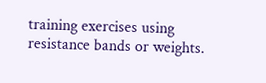training exercises using resistance bands or weights.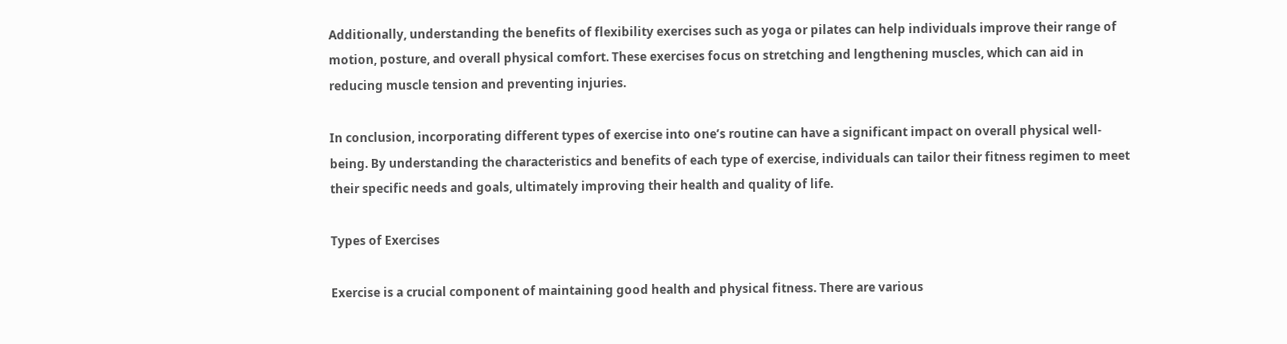Additionally, understanding the benefits of flexibility exercises such as yoga or pilates can help individuals improve their range of motion, posture, and overall physical comfort. These exercises focus on stretching and lengthening muscles, which can aid in reducing muscle tension and preventing injuries.

In conclusion, incorporating different types of exercise into one’s routine can have a significant impact on overall physical well-being. By understanding the characteristics and benefits of each type of exercise, individuals can tailor their fitness regimen to meet their specific needs and goals, ultimately improving their health and quality of life.

Types of Exercises

Exercise is a crucial component of maintaining good health and physical fitness. There are various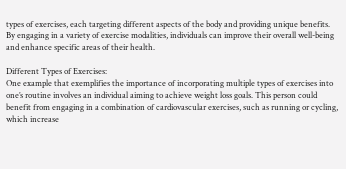types of exercises, each targeting different aspects of the body and providing unique benefits. By engaging in a variety of exercise modalities, individuals can improve their overall well-being and enhance specific areas of their health.

Different Types of Exercises:
One example that exemplifies the importance of incorporating multiple types of exercises into one’s routine involves an individual aiming to achieve weight loss goals. This person could benefit from engaging in a combination of cardiovascular exercises, such as running or cycling, which increase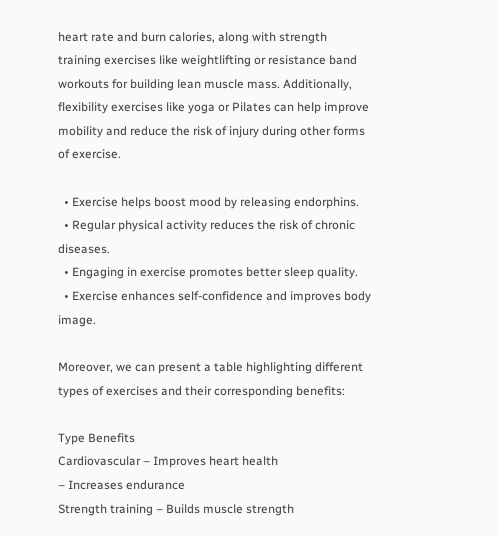heart rate and burn calories, along with strength training exercises like weightlifting or resistance band workouts for building lean muscle mass. Additionally, flexibility exercises like yoga or Pilates can help improve mobility and reduce the risk of injury during other forms of exercise.

  • Exercise helps boost mood by releasing endorphins.
  • Regular physical activity reduces the risk of chronic diseases.
  • Engaging in exercise promotes better sleep quality.
  • Exercise enhances self-confidence and improves body image.

Moreover, we can present a table highlighting different types of exercises and their corresponding benefits:

Type Benefits
Cardiovascular – Improves heart health
– Increases endurance
Strength training – Builds muscle strength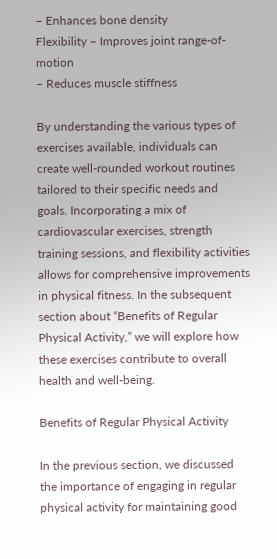– Enhances bone density
Flexibility – Improves joint range-of-motion
– Reduces muscle stiffness

By understanding the various types of exercises available, individuals can create well-rounded workout routines tailored to their specific needs and goals. Incorporating a mix of cardiovascular exercises, strength training sessions, and flexibility activities allows for comprehensive improvements in physical fitness. In the subsequent section about “Benefits of Regular Physical Activity,” we will explore how these exercises contribute to overall health and well-being.

Benefits of Regular Physical Activity

In the previous section, we discussed the importance of engaging in regular physical activity for maintaining good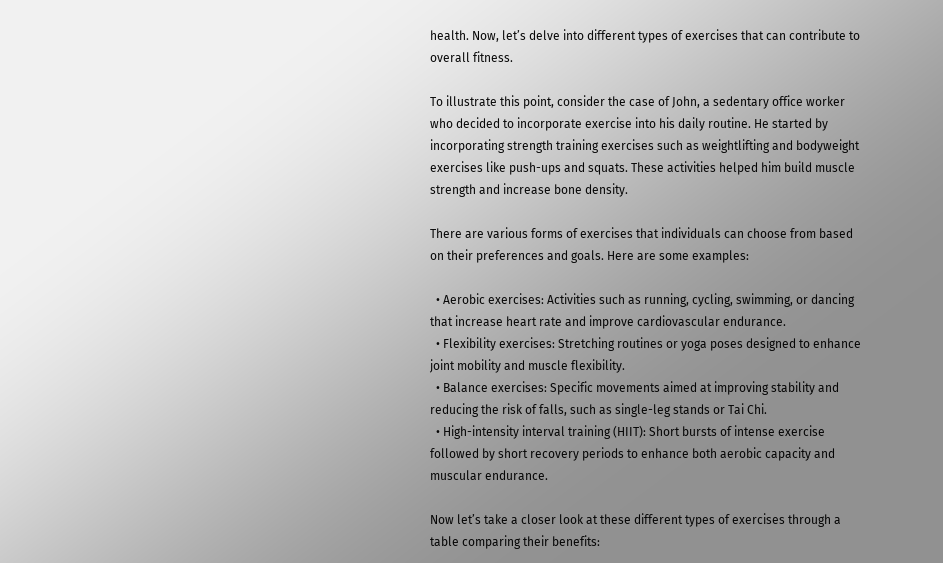health. Now, let’s delve into different types of exercises that can contribute to overall fitness.

To illustrate this point, consider the case of John, a sedentary office worker who decided to incorporate exercise into his daily routine. He started by incorporating strength training exercises such as weightlifting and bodyweight exercises like push-ups and squats. These activities helped him build muscle strength and increase bone density.

There are various forms of exercises that individuals can choose from based on their preferences and goals. Here are some examples:

  • Aerobic exercises: Activities such as running, cycling, swimming, or dancing that increase heart rate and improve cardiovascular endurance.
  • Flexibility exercises: Stretching routines or yoga poses designed to enhance joint mobility and muscle flexibility.
  • Balance exercises: Specific movements aimed at improving stability and reducing the risk of falls, such as single-leg stands or Tai Chi.
  • High-intensity interval training (HIIT): Short bursts of intense exercise followed by short recovery periods to enhance both aerobic capacity and muscular endurance.

Now let’s take a closer look at these different types of exercises through a table comparing their benefits: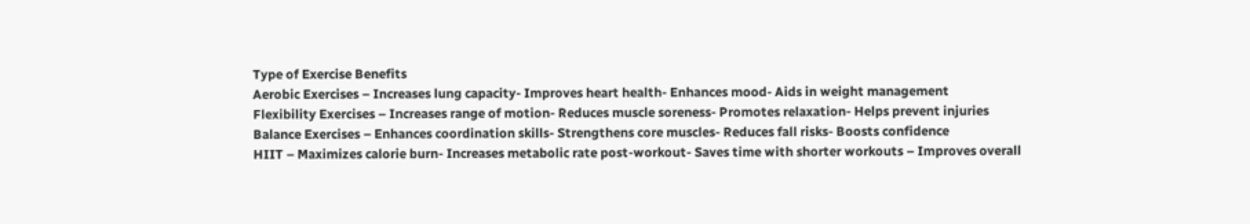Type of Exercise Benefits
Aerobic Exercises – Increases lung capacity- Improves heart health- Enhances mood- Aids in weight management
Flexibility Exercises – Increases range of motion- Reduces muscle soreness- Promotes relaxation- Helps prevent injuries
Balance Exercises – Enhances coordination skills- Strengthens core muscles- Reduces fall risks- Boosts confidence
HIIT – Maximizes calorie burn- Increases metabolic rate post-workout- Saves time with shorter workouts – Improves overall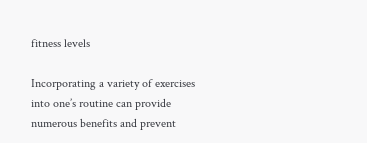fitness levels

Incorporating a variety of exercises into one’s routine can provide numerous benefits and prevent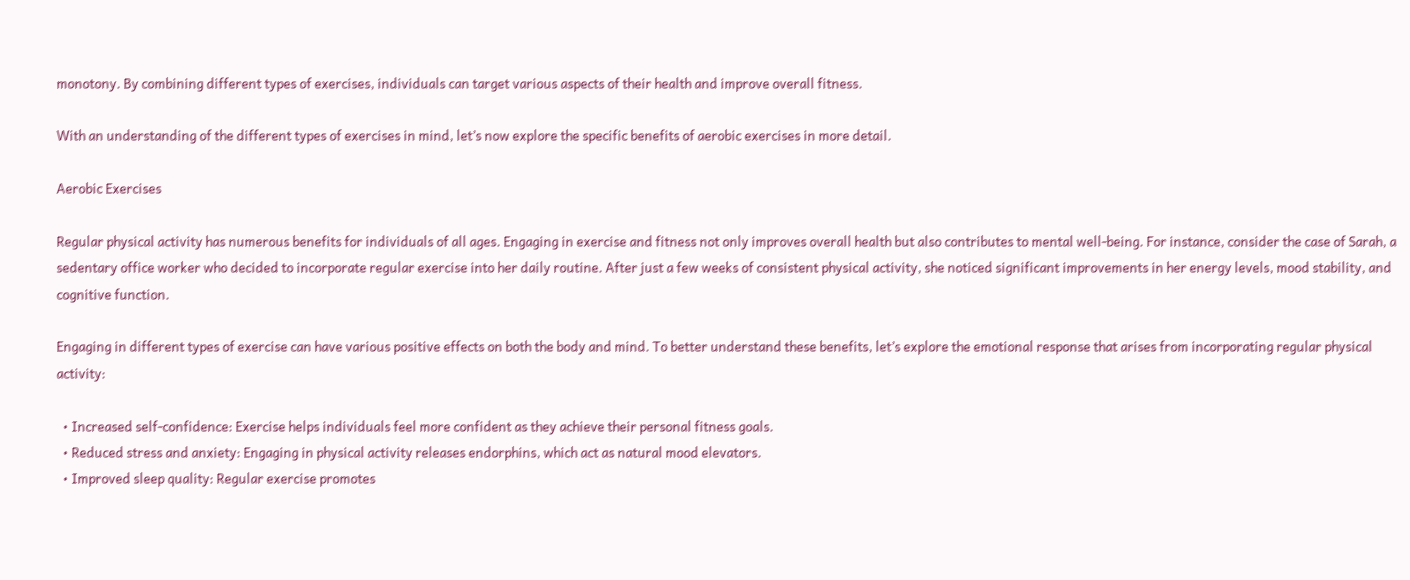monotony. By combining different types of exercises, individuals can target various aspects of their health and improve overall fitness.

With an understanding of the different types of exercises in mind, let’s now explore the specific benefits of aerobic exercises in more detail.

Aerobic Exercises

Regular physical activity has numerous benefits for individuals of all ages. Engaging in exercise and fitness not only improves overall health but also contributes to mental well-being. For instance, consider the case of Sarah, a sedentary office worker who decided to incorporate regular exercise into her daily routine. After just a few weeks of consistent physical activity, she noticed significant improvements in her energy levels, mood stability, and cognitive function.

Engaging in different types of exercise can have various positive effects on both the body and mind. To better understand these benefits, let’s explore the emotional response that arises from incorporating regular physical activity:

  • Increased self-confidence: Exercise helps individuals feel more confident as they achieve their personal fitness goals.
  • Reduced stress and anxiety: Engaging in physical activity releases endorphins, which act as natural mood elevators.
  • Improved sleep quality: Regular exercise promotes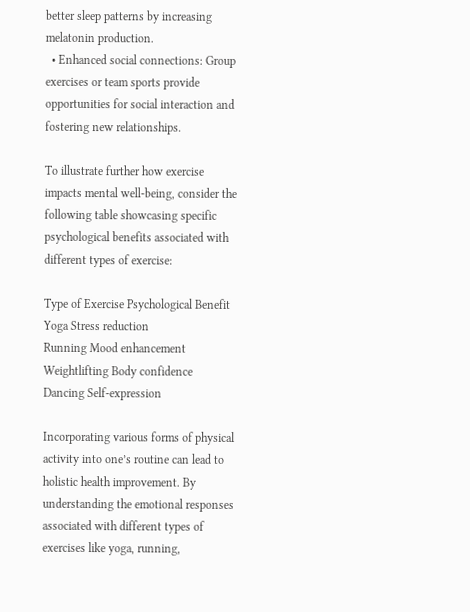better sleep patterns by increasing melatonin production.
  • Enhanced social connections: Group exercises or team sports provide opportunities for social interaction and fostering new relationships.

To illustrate further how exercise impacts mental well-being, consider the following table showcasing specific psychological benefits associated with different types of exercise:

Type of Exercise Psychological Benefit
Yoga Stress reduction
Running Mood enhancement
Weightlifting Body confidence
Dancing Self-expression

Incorporating various forms of physical activity into one’s routine can lead to holistic health improvement. By understanding the emotional responses associated with different types of exercises like yoga, running,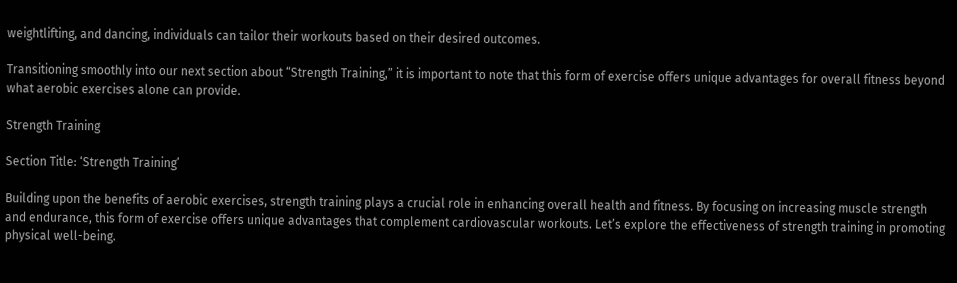weightlifting, and dancing, individuals can tailor their workouts based on their desired outcomes.

Transitioning smoothly into our next section about “Strength Training,” it is important to note that this form of exercise offers unique advantages for overall fitness beyond what aerobic exercises alone can provide.

Strength Training

Section Title: ‘Strength Training’

Building upon the benefits of aerobic exercises, strength training plays a crucial role in enhancing overall health and fitness. By focusing on increasing muscle strength and endurance, this form of exercise offers unique advantages that complement cardiovascular workouts. Let’s explore the effectiveness of strength training in promoting physical well-being.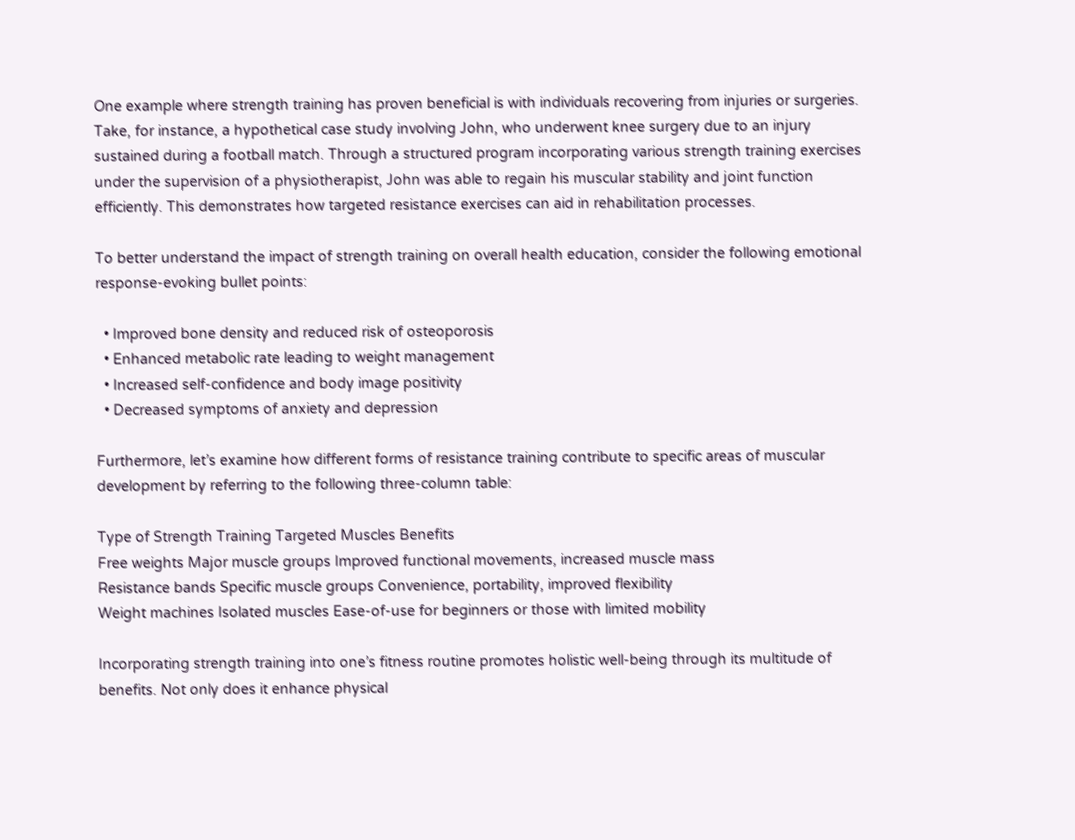One example where strength training has proven beneficial is with individuals recovering from injuries or surgeries. Take, for instance, a hypothetical case study involving John, who underwent knee surgery due to an injury sustained during a football match. Through a structured program incorporating various strength training exercises under the supervision of a physiotherapist, John was able to regain his muscular stability and joint function efficiently. This demonstrates how targeted resistance exercises can aid in rehabilitation processes.

To better understand the impact of strength training on overall health education, consider the following emotional response-evoking bullet points:

  • Improved bone density and reduced risk of osteoporosis
  • Enhanced metabolic rate leading to weight management
  • Increased self-confidence and body image positivity
  • Decreased symptoms of anxiety and depression

Furthermore, let’s examine how different forms of resistance training contribute to specific areas of muscular development by referring to the following three-column table:

Type of Strength Training Targeted Muscles Benefits
Free weights Major muscle groups Improved functional movements, increased muscle mass
Resistance bands Specific muscle groups Convenience, portability, improved flexibility
Weight machines Isolated muscles Ease-of-use for beginners or those with limited mobility

Incorporating strength training into one’s fitness routine promotes holistic well-being through its multitude of benefits. Not only does it enhance physical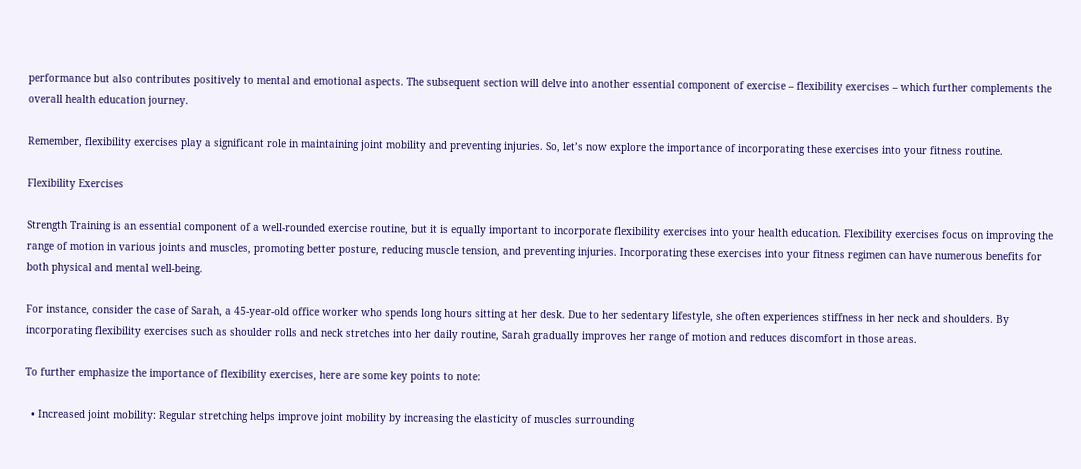performance but also contributes positively to mental and emotional aspects. The subsequent section will delve into another essential component of exercise – flexibility exercises – which further complements the overall health education journey.

Remember, flexibility exercises play a significant role in maintaining joint mobility and preventing injuries. So, let’s now explore the importance of incorporating these exercises into your fitness routine.

Flexibility Exercises

Strength Training is an essential component of a well-rounded exercise routine, but it is equally important to incorporate flexibility exercises into your health education. Flexibility exercises focus on improving the range of motion in various joints and muscles, promoting better posture, reducing muscle tension, and preventing injuries. Incorporating these exercises into your fitness regimen can have numerous benefits for both physical and mental well-being.

For instance, consider the case of Sarah, a 45-year-old office worker who spends long hours sitting at her desk. Due to her sedentary lifestyle, she often experiences stiffness in her neck and shoulders. By incorporating flexibility exercises such as shoulder rolls and neck stretches into her daily routine, Sarah gradually improves her range of motion and reduces discomfort in those areas.

To further emphasize the importance of flexibility exercises, here are some key points to note:

  • Increased joint mobility: Regular stretching helps improve joint mobility by increasing the elasticity of muscles surrounding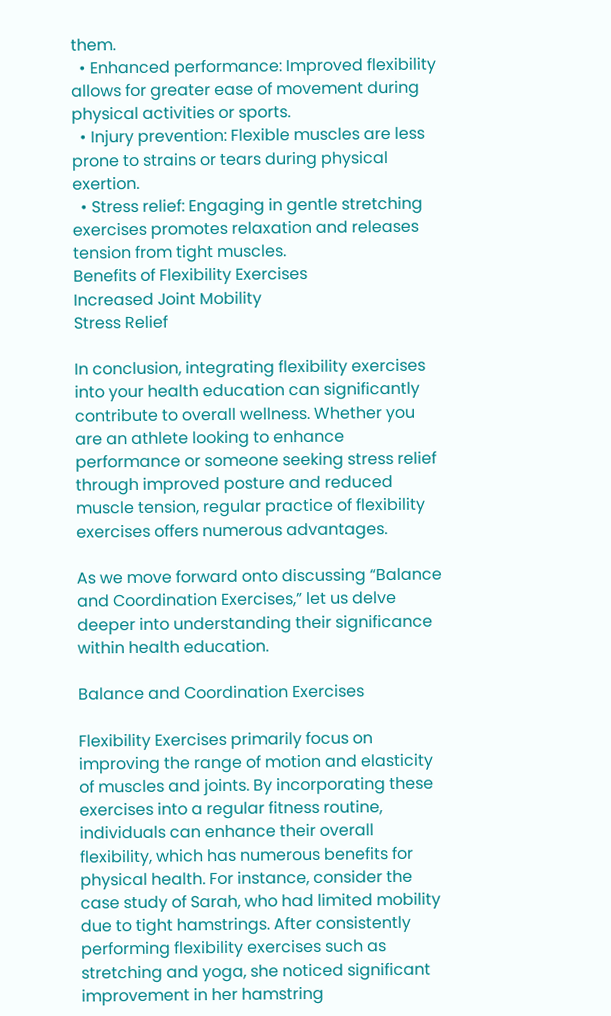them.
  • Enhanced performance: Improved flexibility allows for greater ease of movement during physical activities or sports.
  • Injury prevention: Flexible muscles are less prone to strains or tears during physical exertion.
  • Stress relief: Engaging in gentle stretching exercises promotes relaxation and releases tension from tight muscles.
Benefits of Flexibility Exercises
Increased Joint Mobility
Stress Relief

In conclusion, integrating flexibility exercises into your health education can significantly contribute to overall wellness. Whether you are an athlete looking to enhance performance or someone seeking stress relief through improved posture and reduced muscle tension, regular practice of flexibility exercises offers numerous advantages.

As we move forward onto discussing “Balance and Coordination Exercises,” let us delve deeper into understanding their significance within health education.

Balance and Coordination Exercises

Flexibility Exercises primarily focus on improving the range of motion and elasticity of muscles and joints. By incorporating these exercises into a regular fitness routine, individuals can enhance their overall flexibility, which has numerous benefits for physical health. For instance, consider the case study of Sarah, who had limited mobility due to tight hamstrings. After consistently performing flexibility exercises such as stretching and yoga, she noticed significant improvement in her hamstring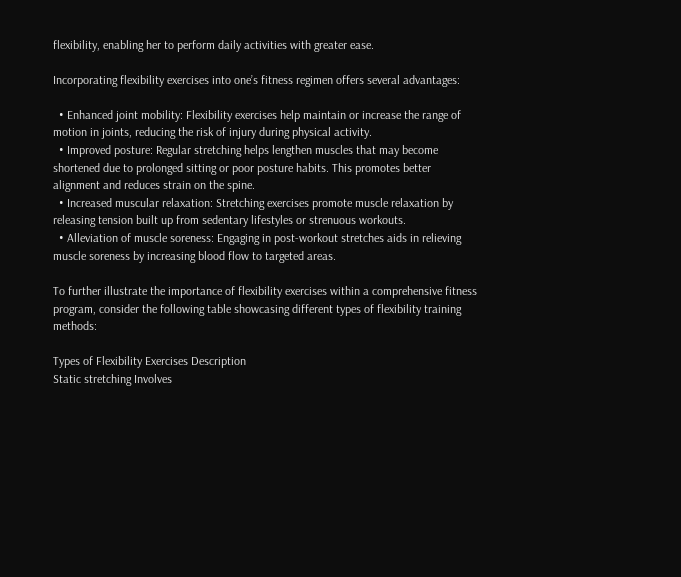flexibility, enabling her to perform daily activities with greater ease.

Incorporating flexibility exercises into one’s fitness regimen offers several advantages:

  • Enhanced joint mobility: Flexibility exercises help maintain or increase the range of motion in joints, reducing the risk of injury during physical activity.
  • Improved posture: Regular stretching helps lengthen muscles that may become shortened due to prolonged sitting or poor posture habits. This promotes better alignment and reduces strain on the spine.
  • Increased muscular relaxation: Stretching exercises promote muscle relaxation by releasing tension built up from sedentary lifestyles or strenuous workouts.
  • Alleviation of muscle soreness: Engaging in post-workout stretches aids in relieving muscle soreness by increasing blood flow to targeted areas.

To further illustrate the importance of flexibility exercises within a comprehensive fitness program, consider the following table showcasing different types of flexibility training methods:

Types of Flexibility Exercises Description
Static stretching Involves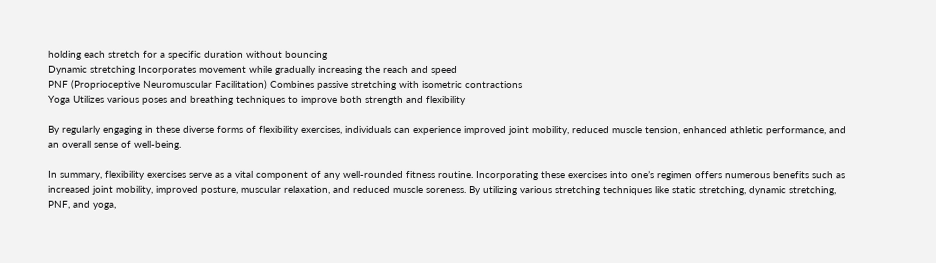holding each stretch for a specific duration without bouncing
Dynamic stretching Incorporates movement while gradually increasing the reach and speed
PNF (Proprioceptive Neuromuscular Facilitation) Combines passive stretching with isometric contractions
Yoga Utilizes various poses and breathing techniques to improve both strength and flexibility

By regularly engaging in these diverse forms of flexibility exercises, individuals can experience improved joint mobility, reduced muscle tension, enhanced athletic performance, and an overall sense of well-being.

In summary, flexibility exercises serve as a vital component of any well-rounded fitness routine. Incorporating these exercises into one’s regimen offers numerous benefits such as increased joint mobility, improved posture, muscular relaxation, and reduced muscle soreness. By utilizing various stretching techniques like static stretching, dynamic stretching, PNF, and yoga,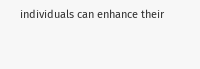individuals can enhance their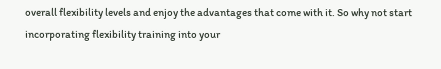overall flexibility levels and enjoy the advantages that come with it. So why not start incorporating flexibility training into your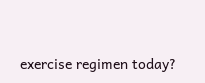exercise regimen today?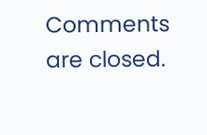Comments are closed.